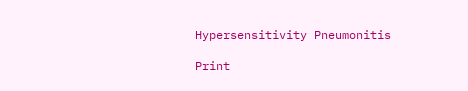Hypersensitivity Pneumonitis

Print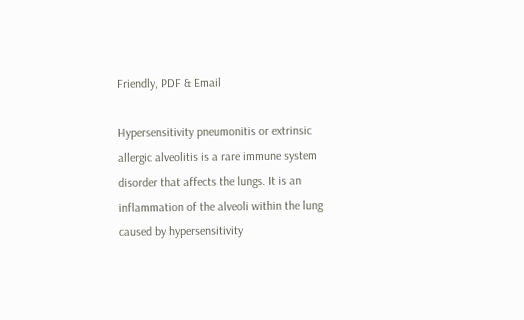Friendly, PDF & Email

Hypersensitivity pneumonitis or extrinsic allergic alveolitis is a rare immune system disorder that affects the lungs. It is an inflammation of the alveoli within the lung caused by hypersensitivity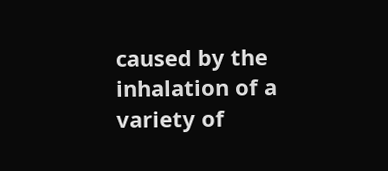caused by the inhalation of a variety of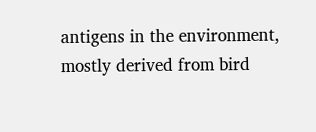antigens in the environment, mostly derived from bird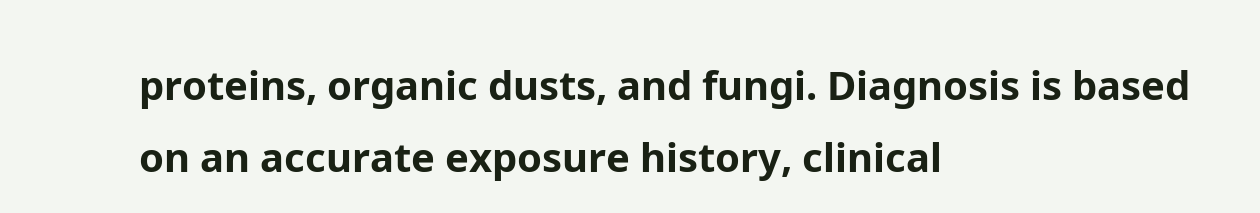proteins, organic dusts, and fungi. Diagnosis is based on an accurate exposure history, clinical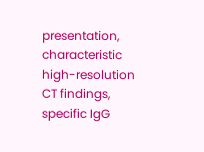presentation, characteristic high-resolution CT findings, specific IgG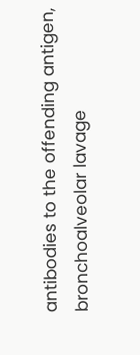antibodies to the offending antigen, bronchoalveolar lavage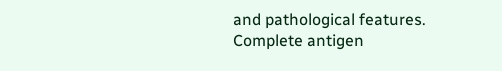and pathological features. Complete antigen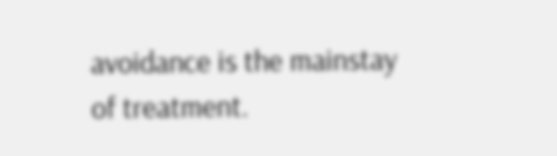avoidance is the mainstay of treatment.